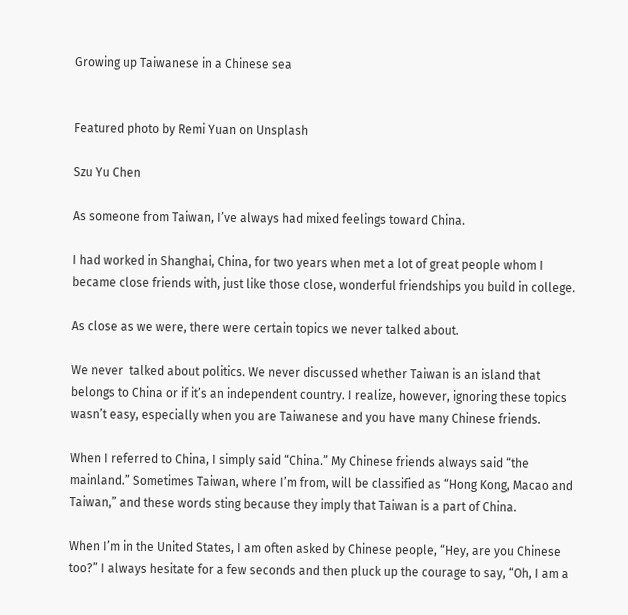Growing up Taiwanese in a Chinese sea


Featured photo by Remi Yuan on Unsplash

Szu Yu Chen

As someone from Taiwan, I’ve always had mixed feelings toward China.

I had worked in Shanghai, China, for two years when met a lot of great people whom I  became close friends with, just like those close, wonderful friendships you build in college.

As close as we were, there were certain topics we never talked about.

We never  talked about politics. We never discussed whether Taiwan is an island that belongs to China or if it’s an independent country. I realize, however, ignoring these topics wasn’t easy, especially when you are Taiwanese and you have many Chinese friends.

When I referred to China, I simply said “China.” My Chinese friends always said “the mainland.” Sometimes Taiwan, where I’m from, will be classified as “Hong Kong, Macao and Taiwan,” and these words sting because they imply that Taiwan is a part of China.

When I’m in the United States, I am often asked by Chinese people, “Hey, are you Chinese too?” I always hesitate for a few seconds and then pluck up the courage to say, “Oh, I am a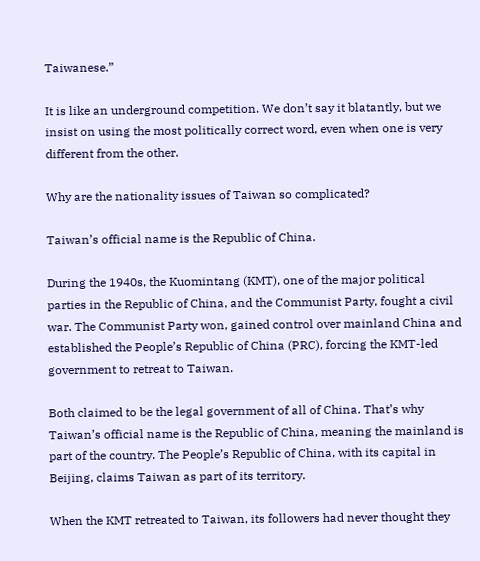Taiwanese.”

It is like an underground competition. We don’t say it blatantly, but we insist on using the most politically correct word, even when one is very different from the other.

Why are the nationality issues of Taiwan so complicated?

Taiwan’s official name is the Republic of China.

During the 1940s, the Kuomintang (KMT), one of the major political parties in the Republic of China, and the Communist Party, fought a civil war. The Communist Party won, gained control over mainland China and established the People’s Republic of China (PRC), forcing the KMT-led government to retreat to Taiwan.

Both claimed to be the legal government of all of China. That’s why Taiwan’s official name is the Republic of China, meaning the mainland is part of the country. The People’s Republic of China, with its capital in Beijing, claims Taiwan as part of its territory.

When the KMT retreated to Taiwan, its followers had never thought they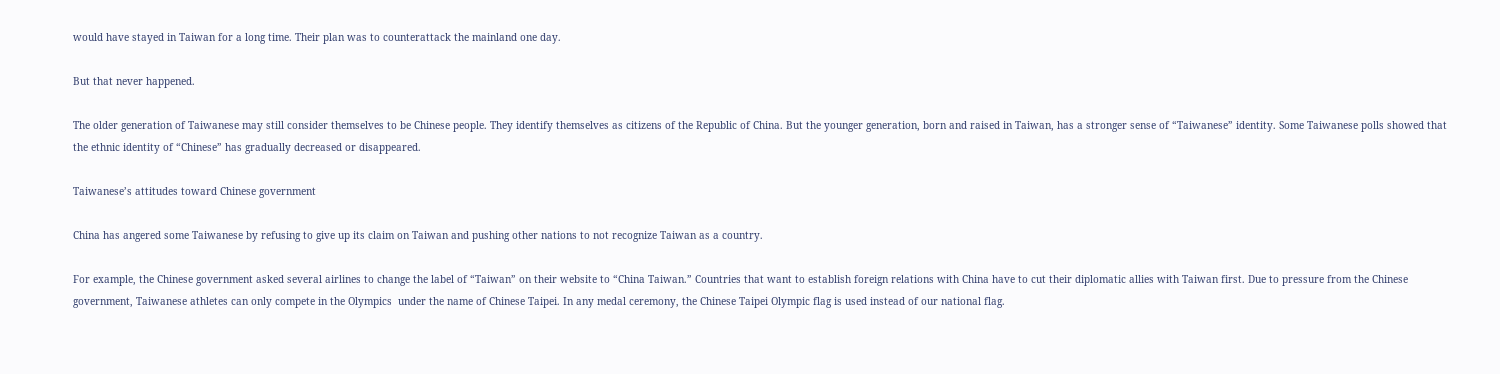would have stayed in Taiwan for a long time. Their plan was to counterattack the mainland one day.

But that never happened.

The older generation of Taiwanese may still consider themselves to be Chinese people. They identify themselves as citizens of the Republic of China. But the younger generation, born and raised in Taiwan, has a stronger sense of “Taiwanese” identity. Some Taiwanese polls showed that the ethnic identity of “Chinese” has gradually decreased or disappeared.

Taiwanese’s attitudes toward Chinese government

China has angered some Taiwanese by refusing to give up its claim on Taiwan and pushing other nations to not recognize Taiwan as a country.

For example, the Chinese government asked several airlines to change the label of “Taiwan” on their website to “China Taiwan.” Countries that want to establish foreign relations with China have to cut their diplomatic allies with Taiwan first. Due to pressure from the Chinese government, Taiwanese athletes can only compete in the Olympics  under the name of Chinese Taipei. In any medal ceremony, the Chinese Taipei Olympic flag is used instead of our national flag.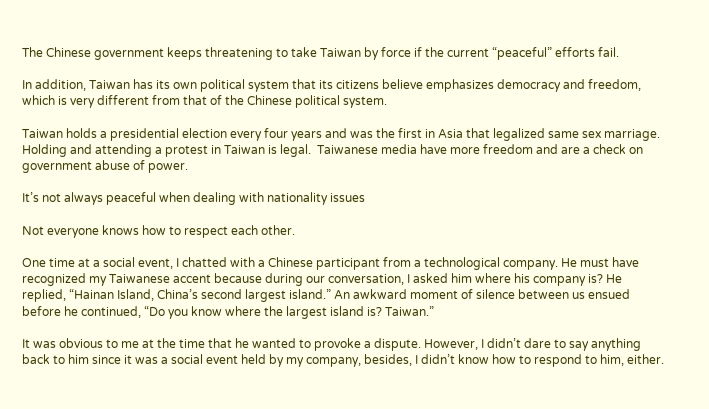The Chinese government keeps threatening to take Taiwan by force if the current “peaceful” efforts fail.

In addition, Taiwan has its own political system that its citizens believe emphasizes democracy and freedom, which is very different from that of the Chinese political system.

Taiwan holds a presidential election every four years and was the first in Asia that legalized same sex marriage. Holding and attending a protest in Taiwan is legal.  Taiwanese media have more freedom and are a check on government abuse of power.

It’s not always peaceful when dealing with nationality issues

Not everyone knows how to respect each other.

One time at a social event, I chatted with a Chinese participant from a technological company. He must have recognized my Taiwanese accent because during our conversation, I asked him where his company is? He replied, “Hainan Island, China’s second largest island.” An awkward moment of silence between us ensued before he continued, “Do you know where the largest island is? Taiwan.”

It was obvious to me at the time that he wanted to provoke a dispute. However, I didn’t dare to say anything back to him since it was a social event held by my company, besides, I didn’t know how to respond to him, either.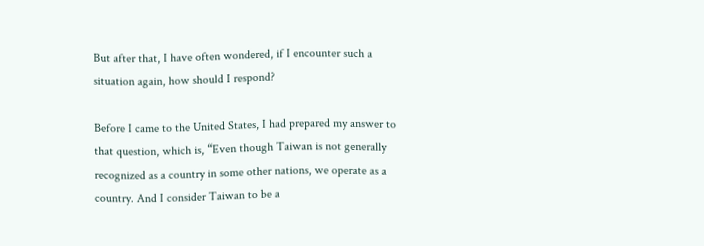But after that, I have often wondered, if I encounter such a situation again, how should I respond?

Before I came to the United States, I had prepared my answer to that question, which is, “Even though Taiwan is not generally recognized as a country in some other nations, we operate as a country. And I consider Taiwan to be a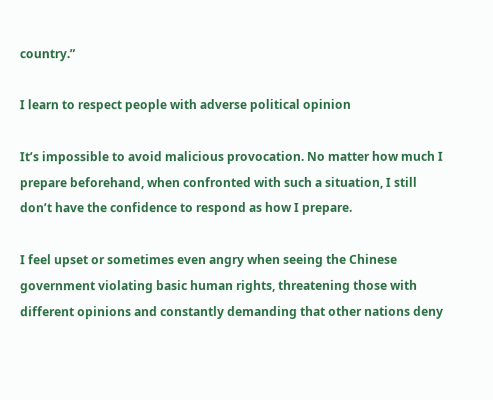country.”

I learn to respect people with adverse political opinion

It’s impossible to avoid malicious provocation. No matter how much I prepare beforehand, when confronted with such a situation, I still don’t have the confidence to respond as how I prepare.

I feel upset or sometimes even angry when seeing the Chinese government violating basic human rights, threatening those with different opinions and constantly demanding that other nations deny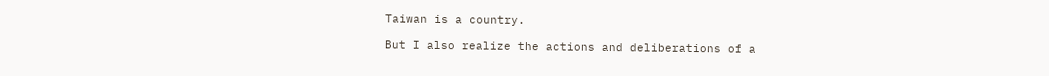Taiwan is a country.

But I also realize the actions and deliberations of a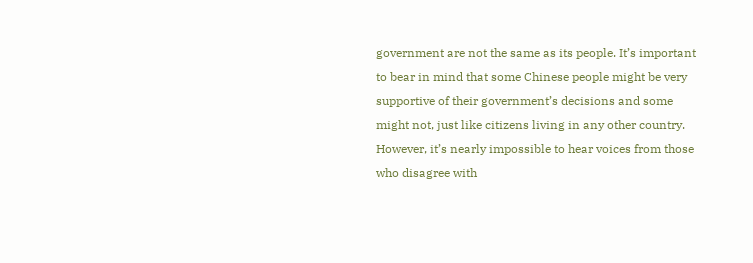government are not the same as its people. It’s important to bear in mind that some Chinese people might be very supportive of their government’s decisions and some might not, just like citizens living in any other country. However, it’s nearly impossible to hear voices from those who disagree with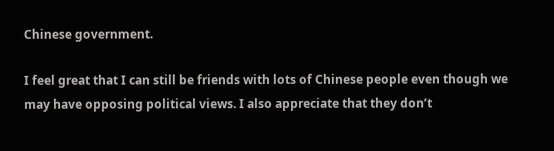Chinese government.

I feel great that I can still be friends with lots of Chinese people even though we may have opposing political views. I also appreciate that they don’t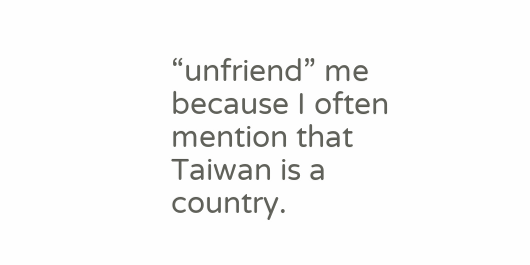“unfriend” me because I often mention that Taiwan is a country.